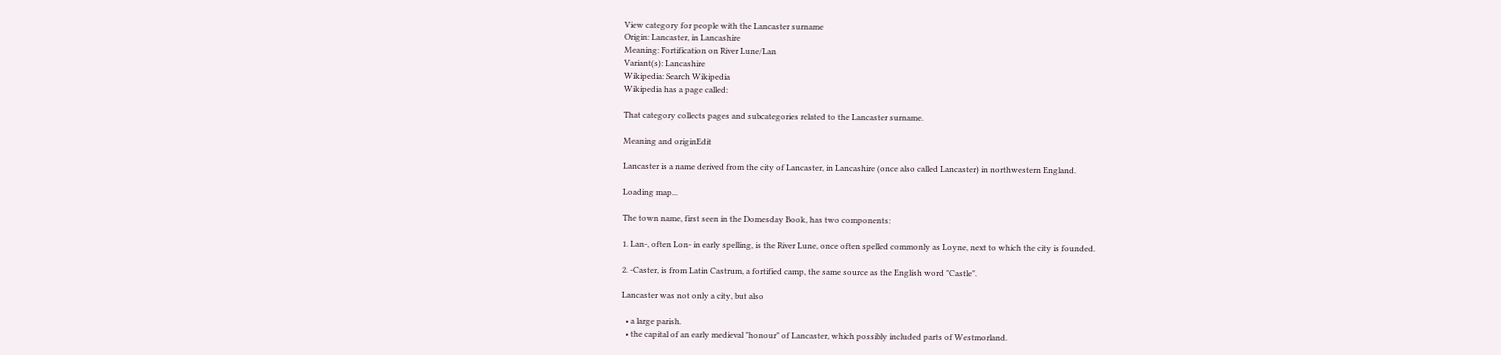View category for people with the Lancaster surname
Origin: Lancaster, in Lancashire
Meaning: Fortification on River Lune/Lan
Variant(s): Lancashire
Wikipedia: Search Wikipedia
Wikipedia has a page called:

That category collects pages and subcategories related to the Lancaster surname.

Meaning and originEdit

Lancaster is a name derived from the city of Lancaster, in Lancashire (once also called Lancaster) in northwestern England.

Loading map...

The town name, first seen in the Domesday Book, has two components:

1. Lan-, often Lon- in early spelling, is the River Lune, once often spelled commonly as Loyne, next to which the city is founded.

2. -Caster, is from Latin Castrum, a fortified camp, the same source as the English word "Castle".

Lancaster was not only a city, but also

  • a large parish.
  • the capital of an early medieval "honour" of Lancaster, which possibly included parts of Westmorland.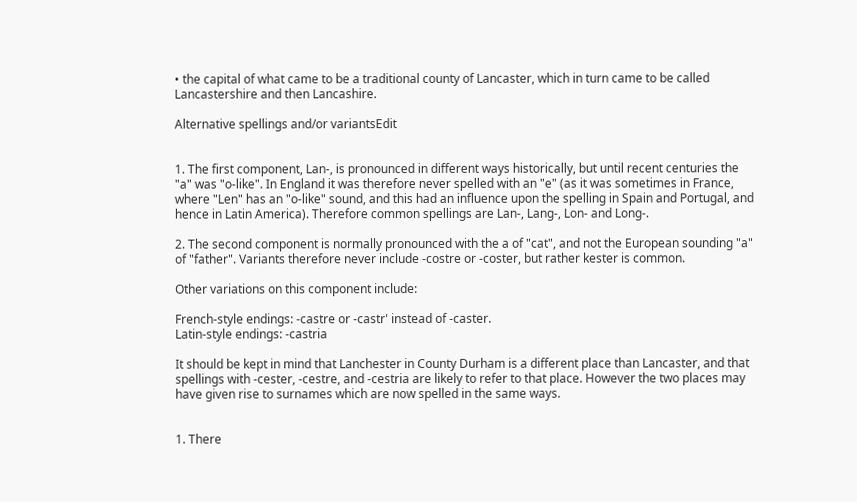• the capital of what came to be a traditional county of Lancaster, which in turn came to be called Lancastershire and then Lancashire.

Alternative spellings and/or variantsEdit


1. The first component, Lan-, is pronounced in different ways historically, but until recent centuries the "a" was "o-like". In England it was therefore never spelled with an "e" (as it was sometimes in France, where "Len" has an "o-like" sound, and this had an influence upon the spelling in Spain and Portugal, and hence in Latin America). Therefore common spellings are Lan-, Lang-, Lon- and Long-.

2. The second component is normally pronounced with the a of "cat", and not the European sounding "a" of "father". Variants therefore never include -costre or -coster, but rather kester is common.

Other variations on this component include:

French-style endings: -castre or -castr' instead of -caster.
Latin-style endings: -castria

It should be kept in mind that Lanchester in County Durham is a different place than Lancaster, and that spellings with -cester, -cestre, and -cestria are likely to refer to that place. However the two places may have given rise to surnames which are now spelled in the same ways.


1. There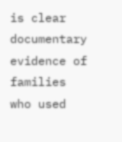is clear documentary evidence of families who used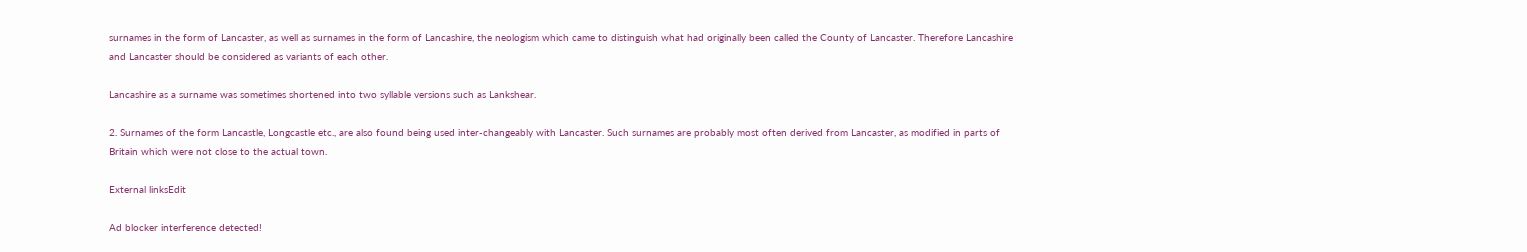surnames in the form of Lancaster, as well as surnames in the form of Lancashire, the neologism which came to distinguish what had originally been called the County of Lancaster. Therefore Lancashire and Lancaster should be considered as variants of each other.

Lancashire as a surname was sometimes shortened into two syllable versions such as Lankshear.

2. Surnames of the form Lancastle, Longcastle etc., are also found being used inter-changeably with Lancaster. Such surnames are probably most often derived from Lancaster, as modified in parts of Britain which were not close to the actual town.

External linksEdit

Ad blocker interference detected!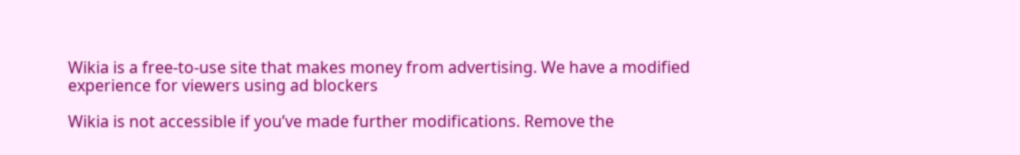Wikia is a free-to-use site that makes money from advertising. We have a modified experience for viewers using ad blockers

Wikia is not accessible if you’ve made further modifications. Remove the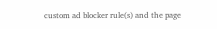custom ad blocker rule(s) and the page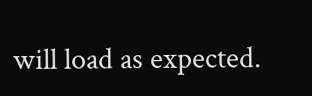will load as expected.